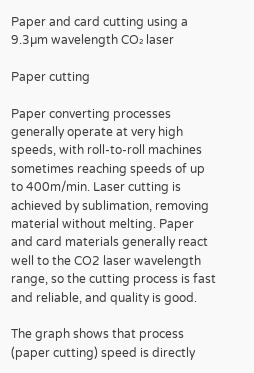Paper and card cutting using a 9.3µm wavelength CO₂ laser

Paper cutting

Paper converting processes generally operate at very high speeds, with roll-to-roll machines sometimes reaching speeds of up to 400m/min. Laser cutting is achieved by sublimation, removing material without melting. Paper and card materials generally react well to the CO2 laser wavelength range, so the cutting process is fast and reliable, and quality is good.

The graph shows that process (paper cutting) speed is directly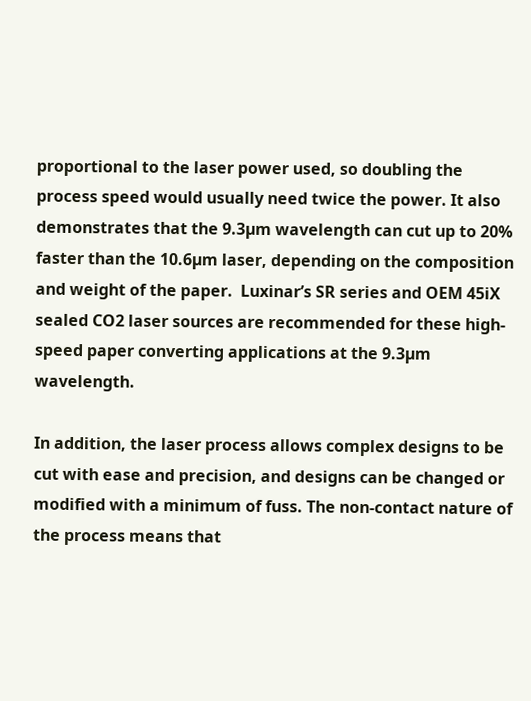proportional to the laser power used, so doubling the process speed would usually need twice the power. It also demonstrates that the 9.3µm wavelength can cut up to 20% faster than the 10.6µm laser, depending on the composition and weight of the paper.  Luxinar’s SR series and OEM 45iX sealed CO2 laser sources are recommended for these high-speed paper converting applications at the 9.3µm wavelength.

In addition, the laser process allows complex designs to be cut with ease and precision, and designs can be changed or modified with a minimum of fuss. The non-contact nature of the process means that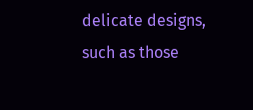delicate designs, such as those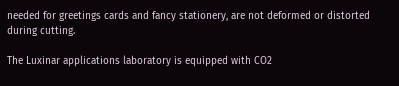needed for greetings cards and fancy stationery, are not deformed or distorted during cutting.

The Luxinar applications laboratory is equipped with CO2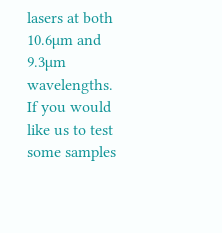lasers at both 10.6µm and 9.3µm wavelengths. If you would like us to test some samples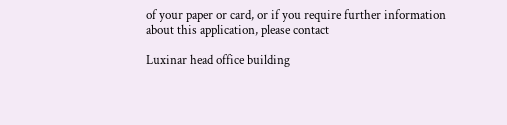of your paper or card, or if you require further information about this application, please contact

Luxinar head office building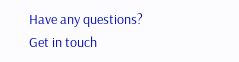Have any questions? Get in touch